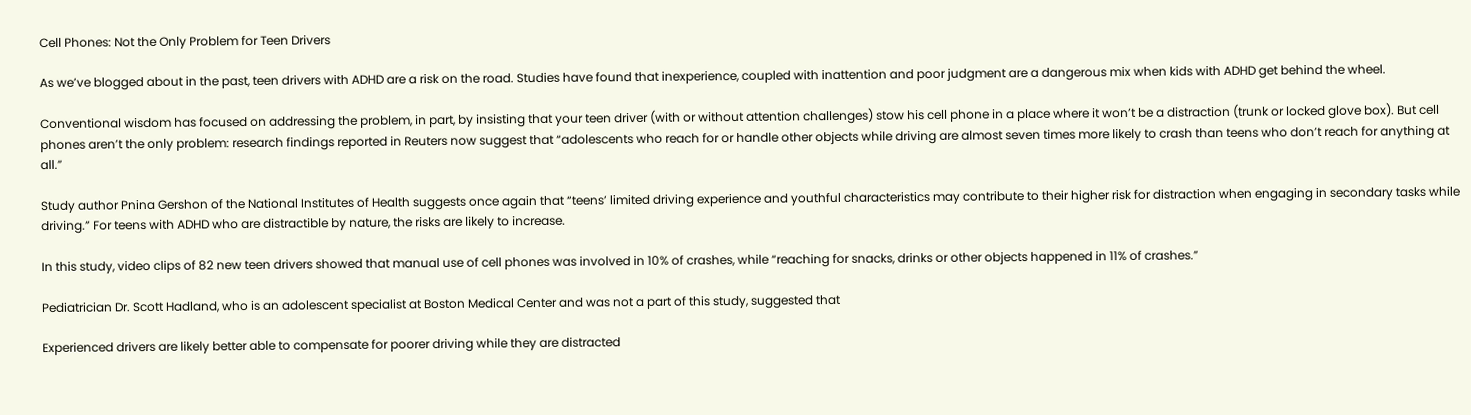Cell Phones: Not the Only Problem for Teen Drivers

As we’ve blogged about in the past, teen drivers with ADHD are a risk on the road. Studies have found that inexperience, coupled with inattention and poor judgment are a dangerous mix when kids with ADHD get behind the wheel.

Conventional wisdom has focused on addressing the problem, in part, by insisting that your teen driver (with or without attention challenges) stow his cell phone in a place where it won’t be a distraction (trunk or locked glove box). But cell phones aren’t the only problem: research findings reported in Reuters now suggest that “adolescents who reach for or handle other objects while driving are almost seven times more likely to crash than teens who don’t reach for anything at all.”

Study author Pnina Gershon of the National Institutes of Health suggests once again that “teens’ limited driving experience and youthful characteristics may contribute to their higher risk for distraction when engaging in secondary tasks while driving.” For teens with ADHD who are distractible by nature, the risks are likely to increase.

In this study, video clips of 82 new teen drivers showed that manual use of cell phones was involved in 10% of crashes, while “reaching for snacks, drinks or other objects happened in 11% of crashes.”

Pediatrician Dr. Scott Hadland, who is an adolescent specialist at Boston Medical Center and was not a part of this study, suggested that

Experienced drivers are likely better able to compensate for poorer driving while they are distracted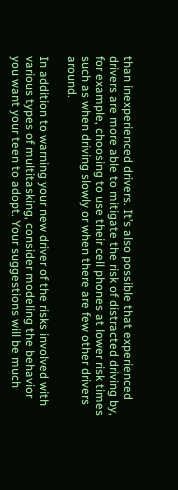than inexperienced drivers. It’s also possible that experienced drivers are more able to mitigate the risk of distracted driving by, for example, choosing to use their cell phones at lower risk times such as when driving slowly or when there are few other drivers around.

In addition to warning your new driver of the risks involved with various types of multitasking, consider modeling the behavior you want your teen to adopt. Your suggestions will be much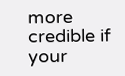more credible if your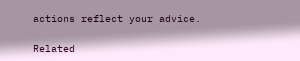actions reflect your advice.

Related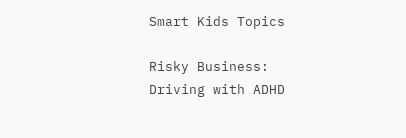Smart Kids Topics

Risky Business: Driving with ADHD